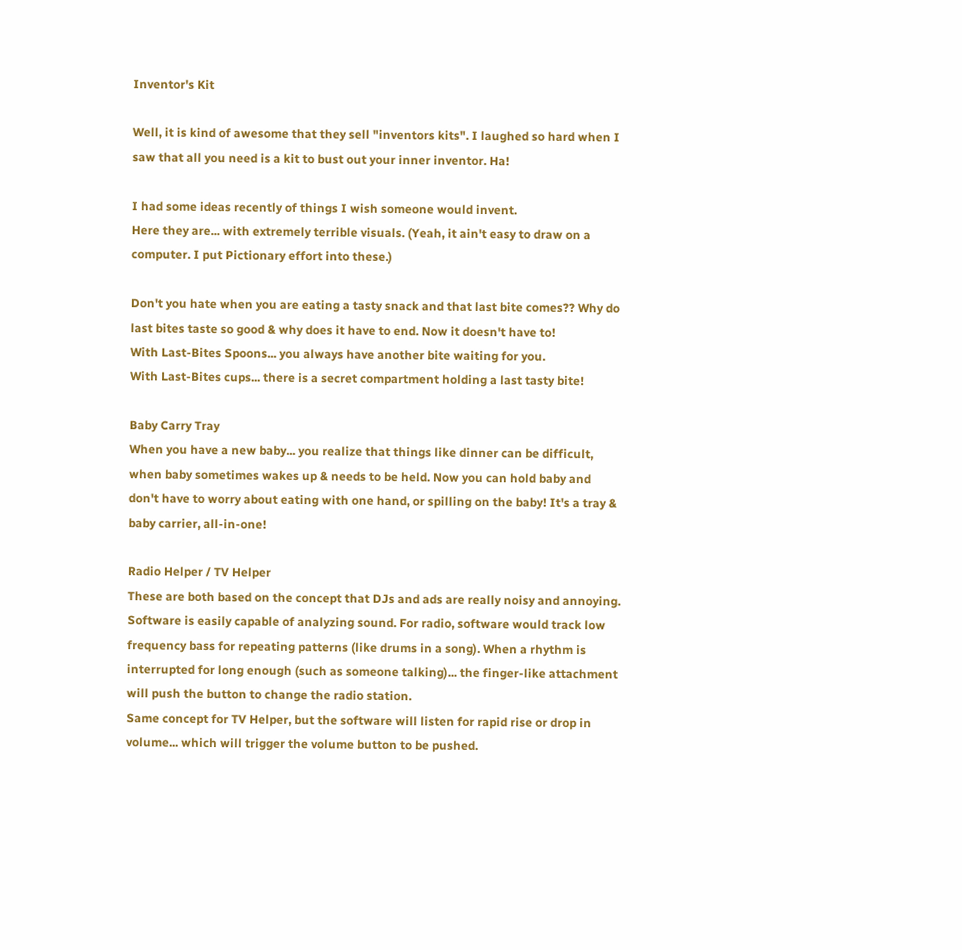Inventor's Kit

Well, it is kind of awesome that they sell "inventors kits". I laughed so hard when I saw that all you need is a kit to bust out your inner inventor. Ha!

I had some ideas recently of things I wish someone would invent.
Here they are... with extremely terrible visuals. (Yeah, it ain't easy to draw on a computer. I put Pictionary effort into these.)

Don't you hate when you are eating a tasty snack and that last bite comes?? Why do last bites taste so good & why does it have to end. Now it doesn't have to!
With Last-Bites Spoons... you always have another bite waiting for you.
With Last-Bites cups... there is a secret compartment holding a last tasty bite!

Baby Carry Tray
When you have a new baby... you realize that things like dinner can be difficult, when baby sometimes wakes up & needs to be held. Now you can hold baby and don't have to worry about eating with one hand, or spilling on the baby! It's a tray & baby carrier, all-in-one!

Radio Helper / TV Helper
These are both based on the concept that DJs and ads are really noisy and annoying. Software is easily capable of analyzing sound. For radio, software would track low frequency bass for repeating patterns (like drums in a song). When a rhythm is interrupted for long enough (such as someone talking)... the finger-like attachment will push the button to change the radio station.
Same concept for TV Helper, but the software will listen for rapid rise or drop in volume... which will trigger the volume button to be pushed.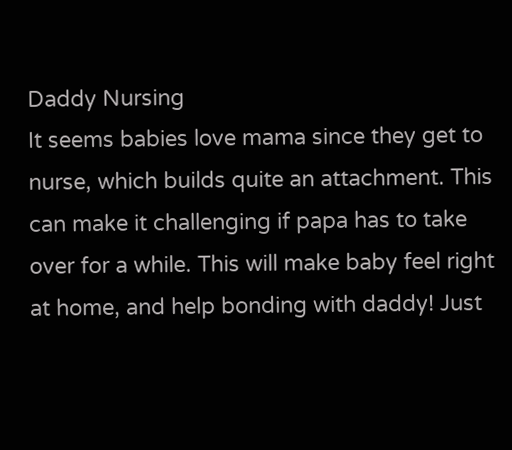Daddy Nursing
It seems babies love mama since they get to nurse, which builds quite an attachment. This can make it challenging if papa has to take over for a while. This will make baby feel right at home, and help bonding with daddy! Just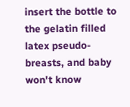insert the bottle to the gelatin filled latex pseudo-breasts, and baby won't know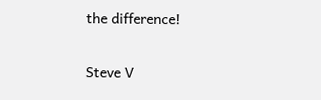the difference!


Steve V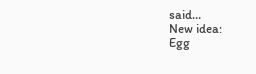said…
New idea:
Egg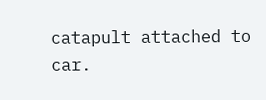catapult attached to car.